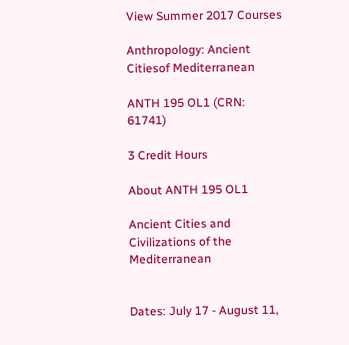View Summer 2017 Courses

Anthropology: Ancient Citiesof Mediterranean

ANTH 195 OL1 (CRN: 61741)

3 Credit Hours

About ANTH 195 OL1

Ancient Cities and Civilizations of the Mediterranean


Dates: July 17 - August 11,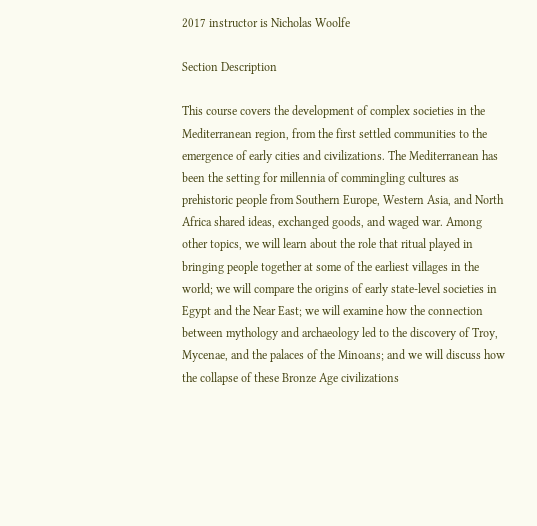2017 instructor is Nicholas Woolfe

Section Description

This course covers the development of complex societies in the Mediterranean region, from the first settled communities to the emergence of early cities and civilizations. The Mediterranean has been the setting for millennia of commingling cultures as prehistoric people from Southern Europe, Western Asia, and North Africa shared ideas, exchanged goods, and waged war. Among other topics, we will learn about the role that ritual played in bringing people together at some of the earliest villages in the world; we will compare the origins of early state-level societies in Egypt and the Near East; we will examine how the connection between mythology and archaeology led to the discovery of Troy, Mycenae, and the palaces of the Minoans; and we will discuss how the collapse of these Bronze Age civilizations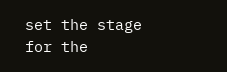set the stage for the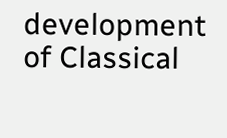development of Classical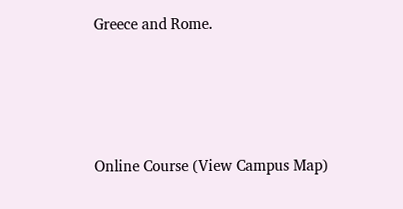Greece and Rome.




Online Course (View Campus Map)